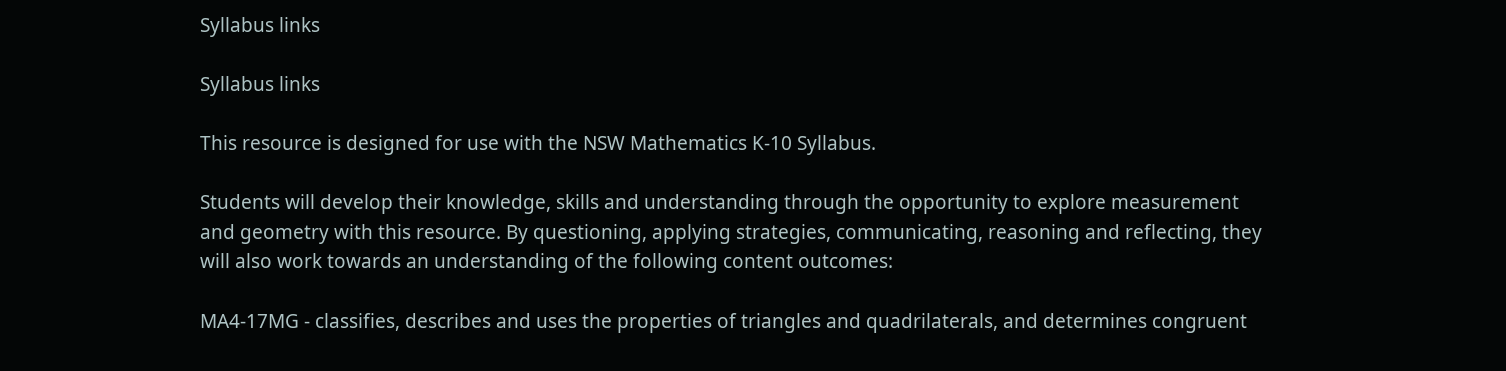Syllabus links

Syllabus links

This resource is designed for use with the NSW Mathematics K-10 Syllabus.

Students will develop their knowledge, skills and understanding through the opportunity to explore measurement and geometry with this resource. By questioning, applying strategies, communicating, reasoning and reflecting, they will also work towards an understanding of the following content outcomes:

MA4-17MG - classifies, describes and uses the properties of triangles and quadrilaterals, and determines congruent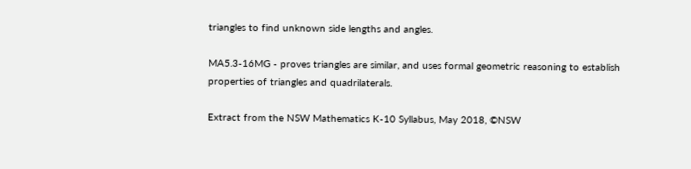triangles to find unknown side lengths and angles.

MA5.3-16MG - proves triangles are similar, and uses formal geometric reasoning to establish properties of triangles and quadrilaterals.

Extract from the NSW Mathematics K-10 Syllabus, May 2018, ©NSW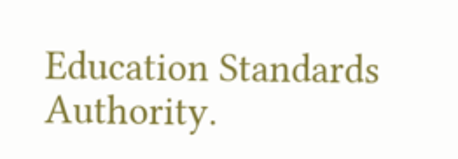Education Standards Authority.